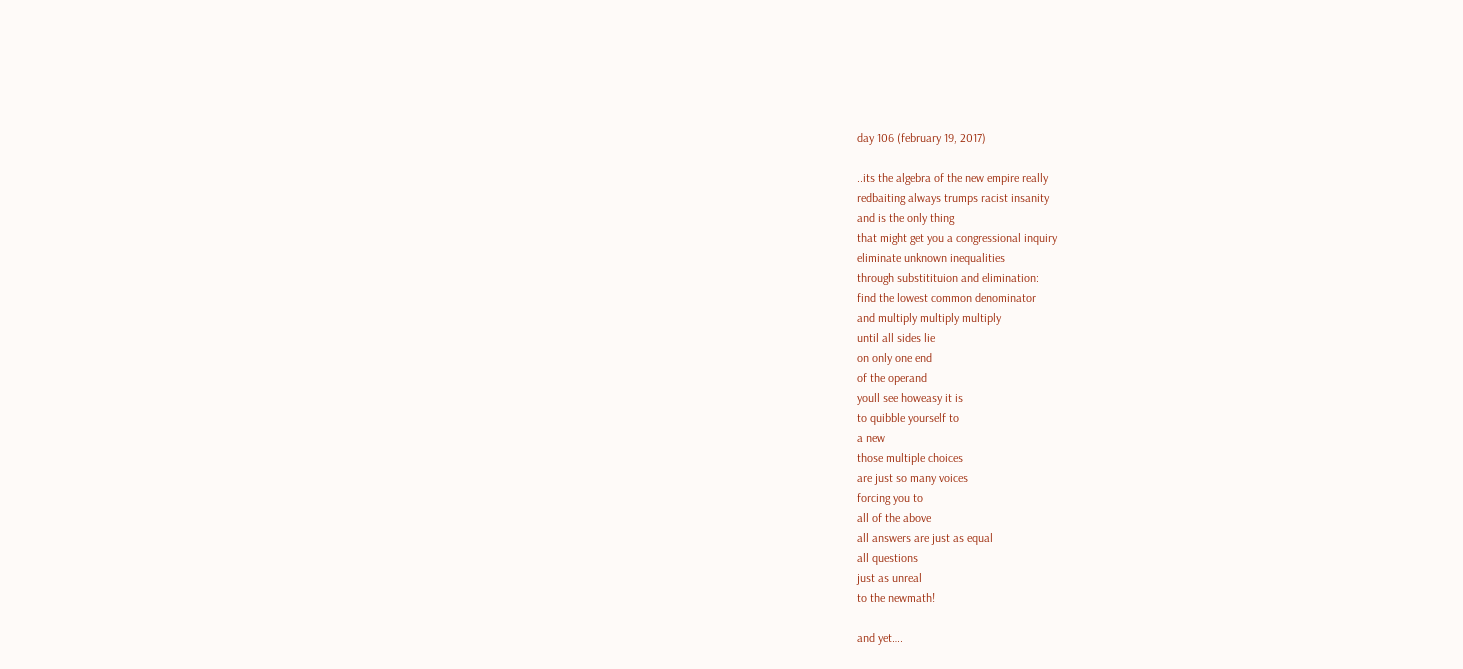day 106 (february 19, 2017)

..its the algebra of the new empire really
redbaiting always trumps racist insanity
and is the only thing
that might get you a congressional inquiry
eliminate unknown inequalities
through substitituion and elimination:
find the lowest common denominator
and multiply multiply multiply
until all sides lie
on only one end
of the operand
youll see howeasy it is
to quibble yourself to
a new
those multiple choices
are just so many voices
forcing you to
all of the above
all answers are just as equal
all questions
just as unreal
to the newmath!

and yet….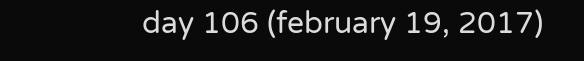day 106 (february 19, 2017)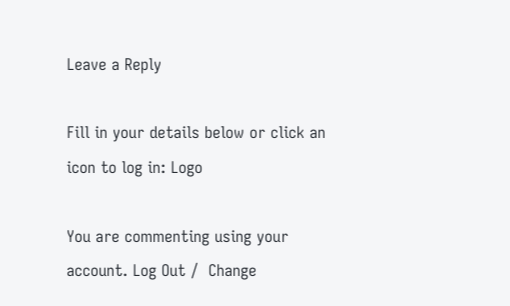Leave a Reply

Fill in your details below or click an icon to log in: Logo

You are commenting using your account. Log Out /  Change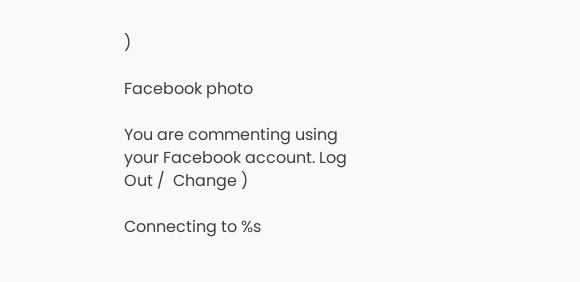)

Facebook photo

You are commenting using your Facebook account. Log Out /  Change )

Connecting to %s